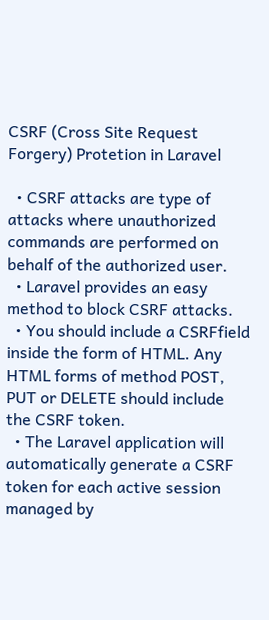CSRF (Cross Site Request Forgery) Protetion in Laravel

  • CSRF attacks are type of attacks where unauthorized commands are performed on behalf of the authorized user.
  • Laravel provides an easy method to block CSRF attacks.
  • You should include a CSRFfield inside the form of HTML. Any HTML forms of method POST, PUT or DELETE should include the CSRF token.
  • The Laravel application will automatically generate a CSRF token for each active session managed by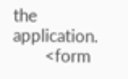the application.
        <form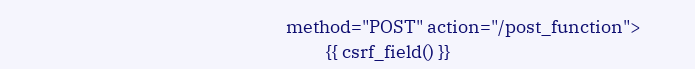method="POST" action="/post_function">
          {{ csrf_field() }}